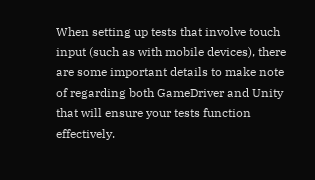When setting up tests that involve touch input (such as with mobile devices), there are some important details to make note of regarding both GameDriver and Unity that will ensure your tests function effectively.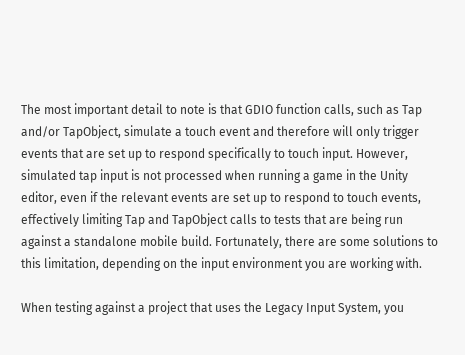The most important detail to note is that GDIO function calls, such as Tap and/or TapObject, simulate a touch event and therefore will only trigger events that are set up to respond specifically to touch input. However, simulated tap input is not processed when running a game in the Unity editor, even if the relevant events are set up to respond to touch events, effectively limiting Tap and TapObject calls to tests that are being run against a standalone mobile build. Fortunately, there are some solutions to this limitation, depending on the input environment you are working with.

When testing against a project that uses the Legacy Input System, you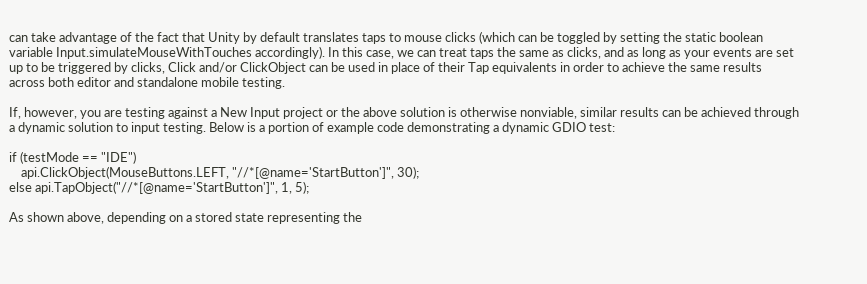can take advantage of the fact that Unity by default translates taps to mouse clicks (which can be toggled by setting the static boolean variable Input.simulateMouseWithTouches accordingly). In this case, we can treat taps the same as clicks, and as long as your events are set up to be triggered by clicks, Click and/or ClickObject can be used in place of their Tap equivalents in order to achieve the same results across both editor and standalone mobile testing.

If, however, you are testing against a New Input project or the above solution is otherwise nonviable, similar results can be achieved through a dynamic solution to input testing. Below is a portion of example code demonstrating a dynamic GDIO test:

if (testMode == "IDE")
    api.ClickObject(MouseButtons.LEFT, "//*[@name='StartButton']", 30);
else api.TapObject("//*[@name='StartButton']", 1, 5);

As shown above, depending on a stored state representing the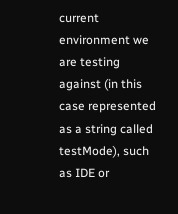current environment we are testing against (in this case represented as a string called testMode), such as IDE or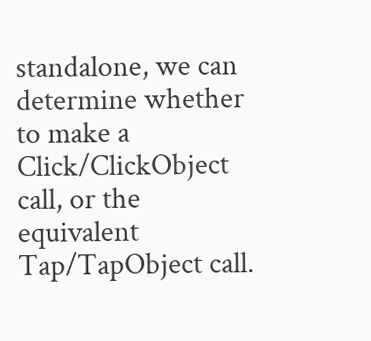standalone, we can determine whether to make a Click/ClickObject call, or the equivalent Tap/TapObject call.